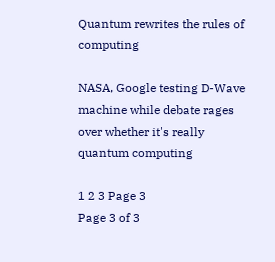Quantum rewrites the rules of computing

NASA, Google testing D-Wave machine while debate rages over whether it's really quantum computing

1 2 3 Page 3
Page 3 of 3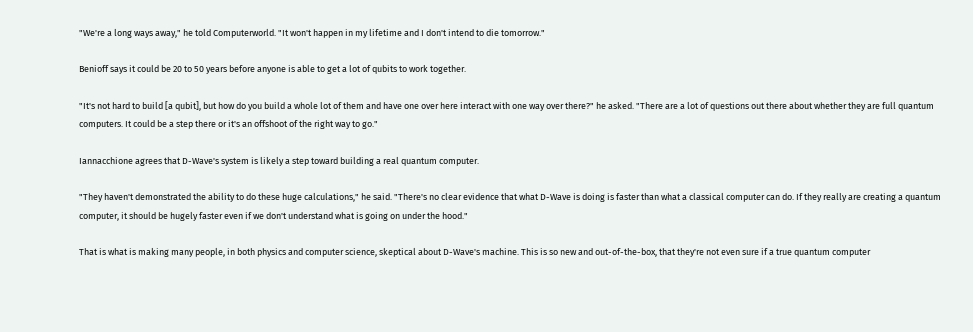"We're a long ways away," he told Computerworld. "It won't happen in my lifetime and I don't intend to die tomorrow."

Benioff says it could be 20 to 50 years before anyone is able to get a lot of qubits to work together.

"It's not hard to build [a qubit], but how do you build a whole lot of them and have one over here interact with one way over there?" he asked. "There are a lot of questions out there about whether they are full quantum computers. It could be a step there or it's an offshoot of the right way to go."

Iannacchione agrees that D-Wave's system is likely a step toward building a real quantum computer.

"They haven't demonstrated the ability to do these huge calculations," he said. "There's no clear evidence that what D-Wave is doing is faster than what a classical computer can do. If they really are creating a quantum computer, it should be hugely faster even if we don't understand what is going on under the hood."

That is what is making many people, in both physics and computer science, skeptical about D-Wave's machine. This is so new and out-of-the-box, that they're not even sure if a true quantum computer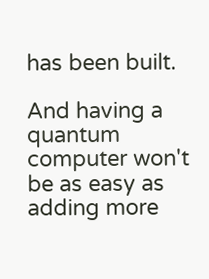has been built.

And having a quantum computer won't be as easy as adding more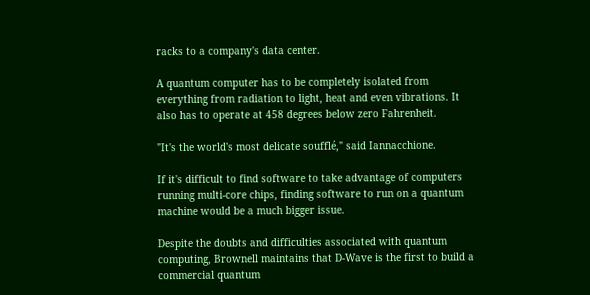racks to a company's data center.

A quantum computer has to be completely isolated from everything from radiation to light, heat and even vibrations. It also has to operate at 458 degrees below zero Fahrenheit.

"It's the world's most delicate soufflé," said Iannacchione.

If it's difficult to find software to take advantage of computers running multi-core chips, finding software to run on a quantum machine would be a much bigger issue.

Despite the doubts and difficulties associated with quantum computing, Brownell maintains that D-Wave is the first to build a commercial quantum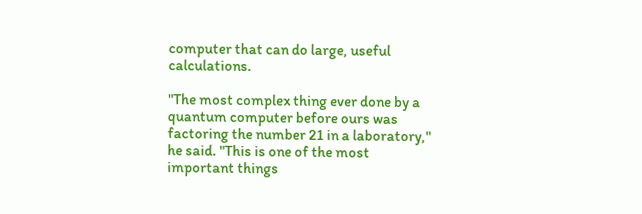computer that can do large, useful calculations.

"The most complex thing ever done by a quantum computer before ours was factoring the number 21 in a laboratory," he said. "This is one of the most important things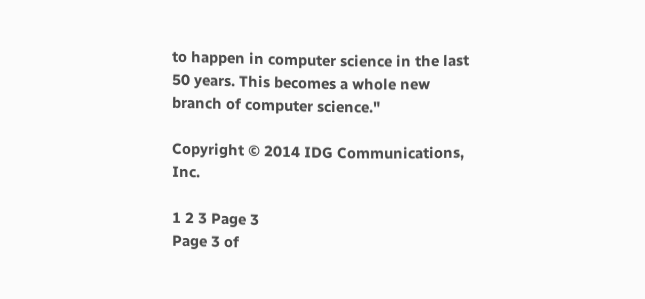to happen in computer science in the last 50 years. This becomes a whole new branch of computer science."

Copyright © 2014 IDG Communications, Inc.

1 2 3 Page 3
Page 3 of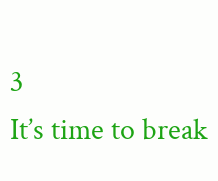3
It’s time to break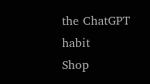the ChatGPT habit
Shop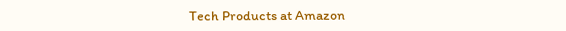Tech Products at Amazon